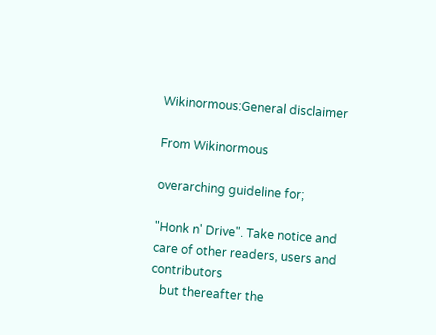Wikinormous:General disclaimer

From Wikinormous

overarching guideline for;

"Honk n' Drive". Take notice and care of other readers, users and contributors
   but thereafter the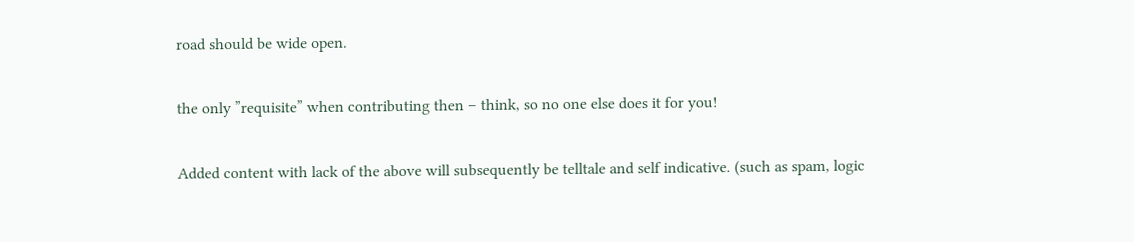road should be wide open.

the only ”requisite” when contributing then – think, so no one else does it for you!

Added content with lack of the above will subsequently be telltale and self indicative. (such as spam, logic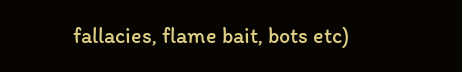fallacies, flame bait, bots etc)